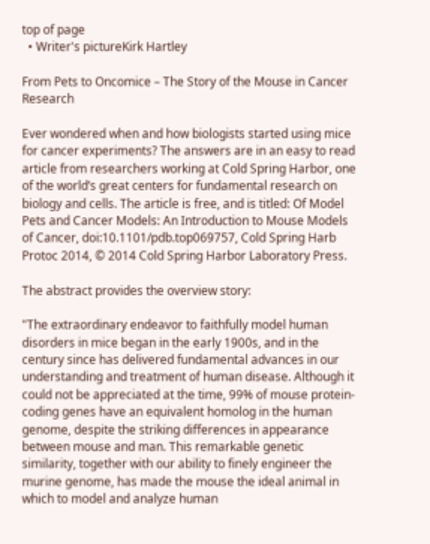top of page
  • Writer's pictureKirk Hartley

From Pets to Oncomice – The Story of the Mouse in Cancer Research

Ever wondered when and how biologists started using mice for cancer experiments? The answers are in an easy to read article from researchers working at Cold Spring Harbor, one of the world’s great centers for fundamental research on biology and cells. The article is free, and is titled: Of Model Pets and Cancer Models: An Introduction to Mouse Models of Cancer, doi:10.1101/pdb.top069757, Cold Spring Harb Protoc 2014, © 2014 Cold Spring Harbor Laboratory Press.

The abstract provides the overview story:

"The extraordinary endeavor to faithfully model human disorders in mice began in the early 1900s, and in the century since has delivered fundamental advances in our understanding and treatment of human disease. Although it could not be appreciated at the time, 99% of mouse protein-coding genes have an equivalent homolog in the human genome, despite the striking differences in appearance between mouse and man. This remarkable genetic similarity, together with our ability to finely engineer the murine genome, has made the mouse the ideal animal in which to model and analyze human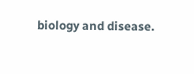biology and disease.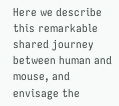Here we describe this remarkable shared journey between human and mouse, and envisage the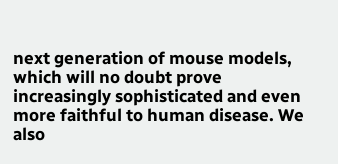next generation of mouse models, which will no doubt prove increasingly sophisticated and even more faithful to human disease. We also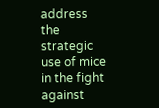address the strategic use of mice in the fight against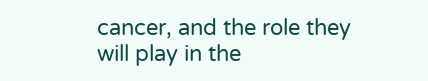cancer, and the role they will play in the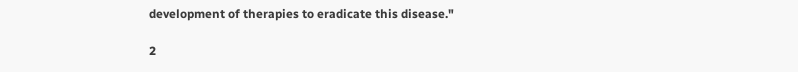development of therapies to eradicate this disease."

2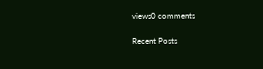views0 comments

Recent Posts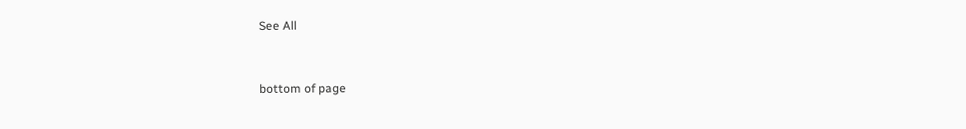See All


bottom of page